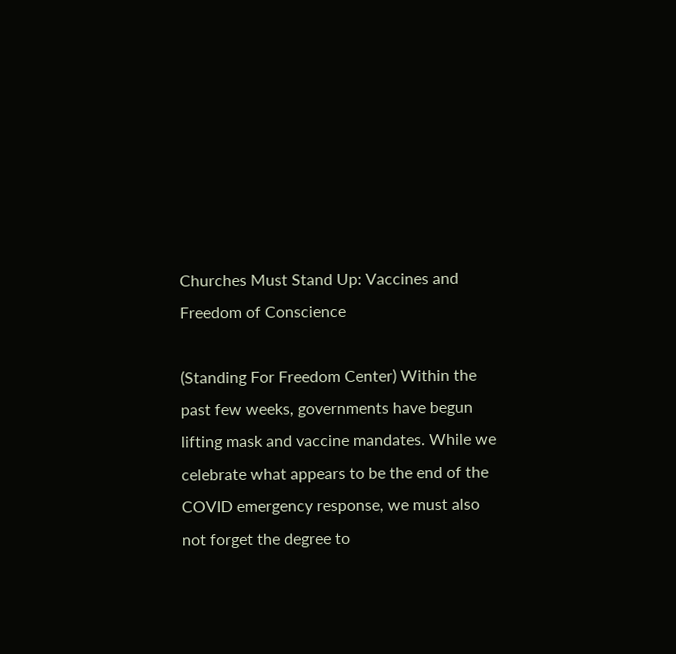Churches Must Stand Up: Vaccines and Freedom of Conscience

(Standing For Freedom Center) Within the past few weeks, governments have begun lifting mask and vaccine mandates. While we celebrate what appears to be the end of the COVID emergency response, we must also not forget the degree to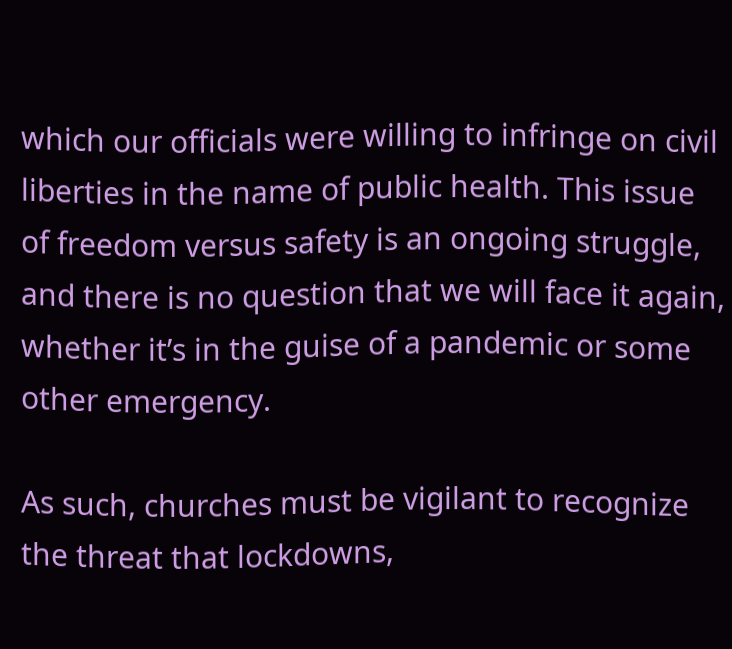which our officials were willing to infringe on civil liberties in the name of public health. This issue of freedom versus safety is an ongoing struggle, and there is no question that we will face it again, whether it’s in the guise of a pandemic or some other emergency.

As such, churches must be vigilant to recognize the threat that lockdowns,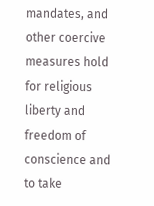mandates, and other coercive measures hold for religious liberty and freedom of conscience and to take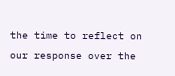the time to reflect on our response over the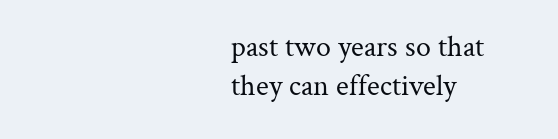past two years so that they can effectively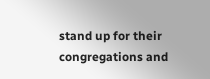stand up for their congregations and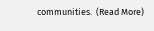communities.  (Read More)